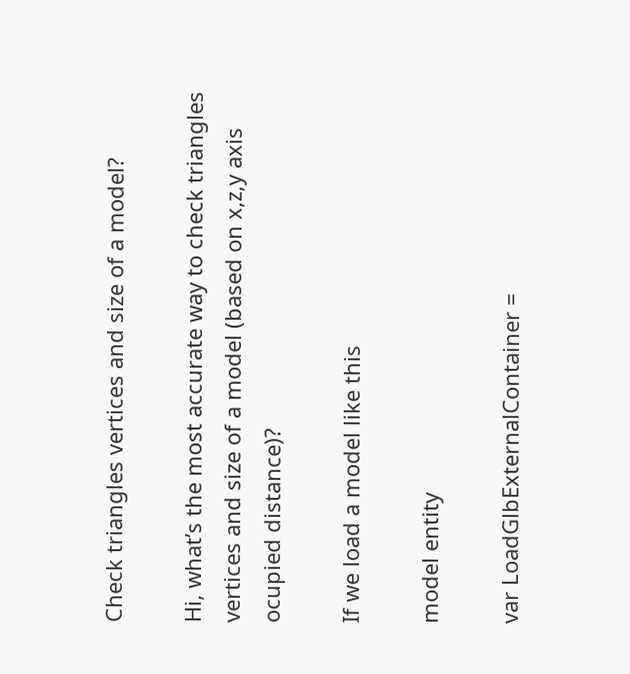Check triangles vertices and size of a model?

Hi, what’s the most accurate way to check triangles vertices and size of a model (based on x,z,y axis ocupied distance)?

If we load a model like this

model entity

var LoadGlbExternalContainer =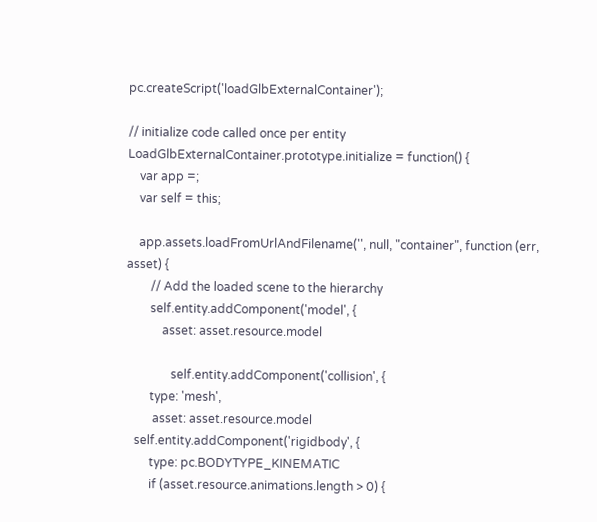pc.createScript('loadGlbExternalContainer');

// initialize code called once per entity
LoadGlbExternalContainer.prototype.initialize = function() {
    var app =;
    var self = this;

    app.assets.loadFromUrlAndFilename('', null, "container", function (err, asset) {
        // Add the loaded scene to the hierarchy
        self.entity.addComponent('model', {
            asset: asset.resource.model

               self.entity.addComponent('collision', {
        type: 'mesh',
         asset: asset.resource.model
   self.entity.addComponent('rigidbody', {
        type: pc.BODYTYPE_KINEMATIC
        if (asset.resource.animations.length > 0) {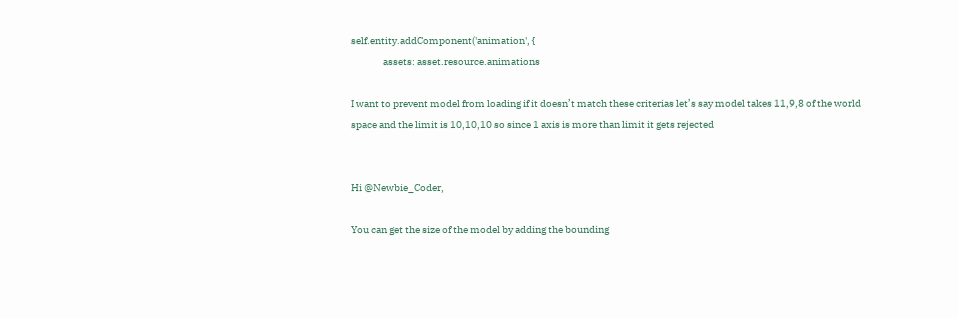self.entity.addComponent('animation', {
                assets: asset.resource.animations

I want to prevent model from loading if it doesn’t match these criterias let’s say model takes 11,9,8 of the world space and the limit is 10,10,10 so since 1 axis is more than limit it gets rejected


Hi @Newbie_Coder,

You can get the size of the model by adding the bounding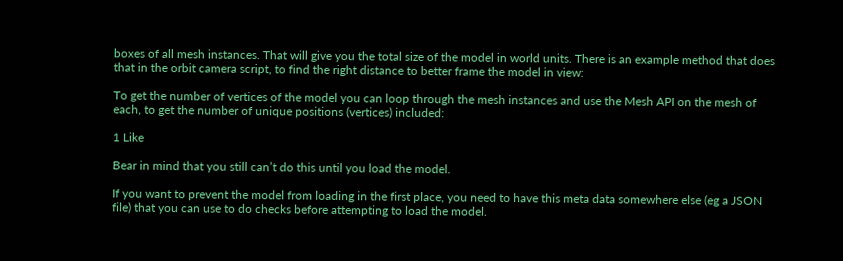boxes of all mesh instances. That will give you the total size of the model in world units. There is an example method that does that in the orbit camera script, to find the right distance to better frame the model in view:

To get the number of vertices of the model you can loop through the mesh instances and use the Mesh API on the mesh of each, to get the number of unique positions (vertices) included:

1 Like

Bear in mind that you still can’t do this until you load the model.

If you want to prevent the model from loading in the first place, you need to have this meta data somewhere else (eg a JSON file) that you can use to do checks before attempting to load the model.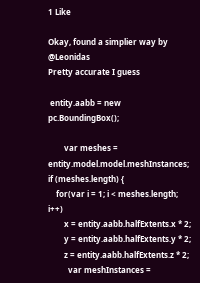1 Like

Okay, found a simplier way by @Leonidas
Pretty accurate I guess

 entity.aabb = new pc.BoundingBox();

        var meshes = entity.model.model.meshInstances;
if (meshes.length) {
    for(var i = 1; i < meshes.length; i++)
        x = entity.aabb.halfExtents.x * 2;
        y = entity.aabb.halfExtents.y * 2;
        z = entity.aabb.halfExtents.z * 2;
          var meshInstances =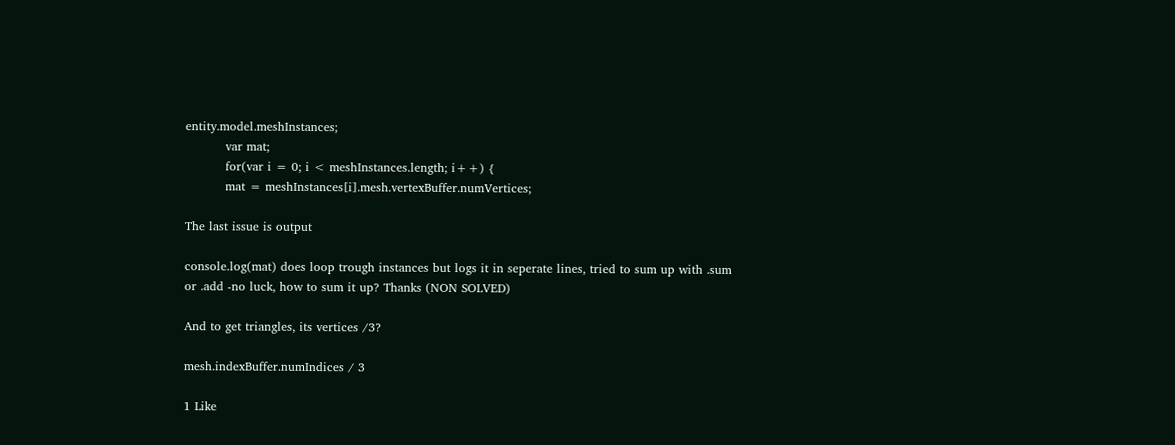entity.model.meshInstances;
          var mat;
          for(var i = 0; i < meshInstances.length; i++) {
          mat = meshInstances[i].mesh.vertexBuffer.numVertices;

The last issue is output

console.log(mat) does loop trough instances but logs it in seperate lines, tried to sum up with .sum or .add -no luck, how to sum it up? Thanks (NON SOLVED)

And to get triangles, its vertices /3?

mesh.indexBuffer.numIndices / 3

1 Like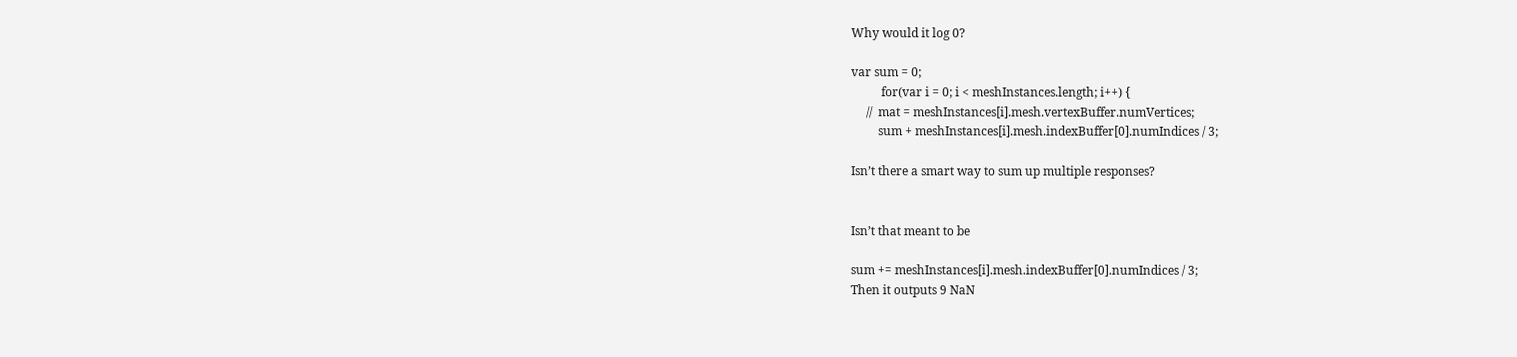Why would it log 0?

var sum = 0;
          for(var i = 0; i < meshInstances.length; i++) {
     //  mat = meshInstances[i].mesh.vertexBuffer.numVertices;
         sum + meshInstances[i].mesh.indexBuffer[0].numIndices / 3;

Isn’t there a smart way to sum up multiple responses?


Isn’t that meant to be

sum += meshInstances[i].mesh.indexBuffer[0].numIndices / 3;
Then it outputs 9 NaN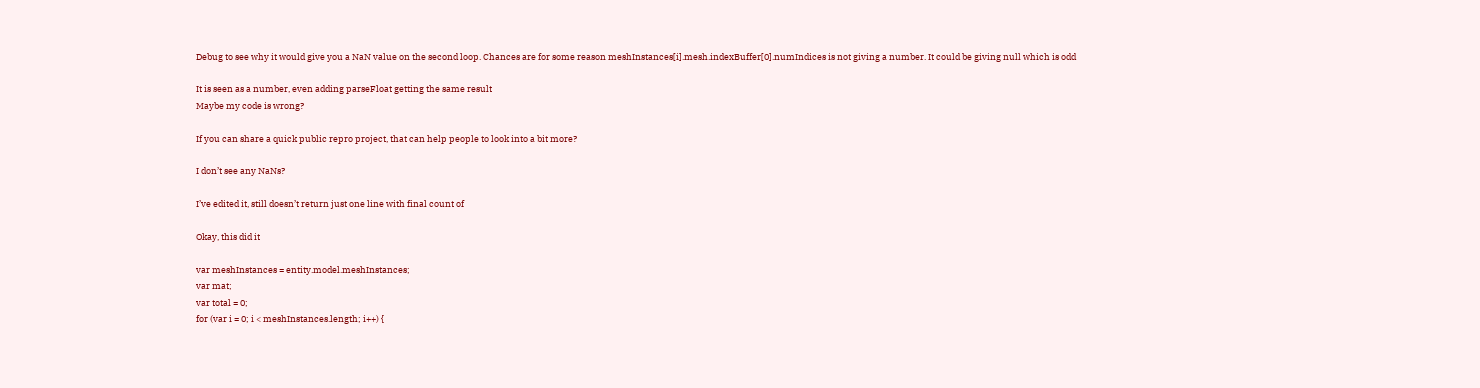Debug to see why it would give you a NaN value on the second loop. Chances are for some reason meshInstances[i].mesh.indexBuffer[0].numIndices is not giving a number. It could be giving null which is odd

It is seen as a number, even adding parseFloat getting the same result
Maybe my code is wrong?

If you can share a quick public repro project, that can help people to look into a bit more?

I don’t see any NaNs?

I’ve edited it, still doesn’t return just one line with final count of

Okay, this did it

var meshInstances = entity.model.meshInstances;
var mat;
var total = 0;
for (var i = 0; i < meshInstances.length; i++) {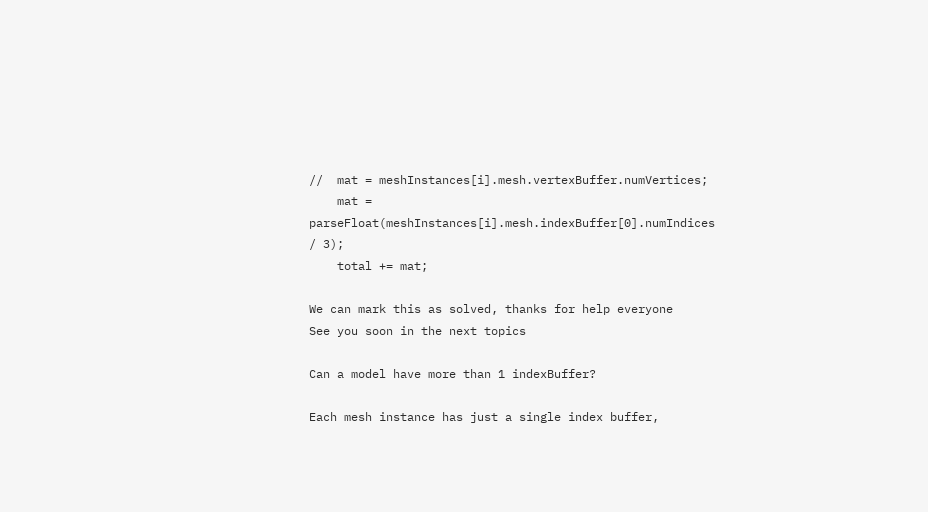//  mat = meshInstances[i].mesh.vertexBuffer.numVertices;
    mat = parseFloat(meshInstances[i].mesh.indexBuffer[0].numIndices / 3);
    total += mat;

We can mark this as solved, thanks for help everyone
See you soon in the next topics

Can a model have more than 1 indexBuffer?

Each mesh instance has just a single index buffer,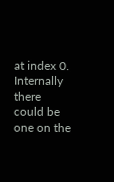at index 0.
Internally there could be one on the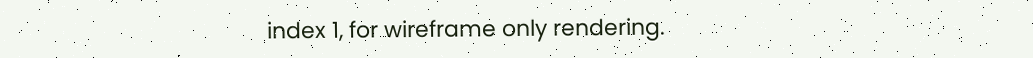index 1, for wireframe only rendering.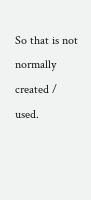So that is not normally created / used.